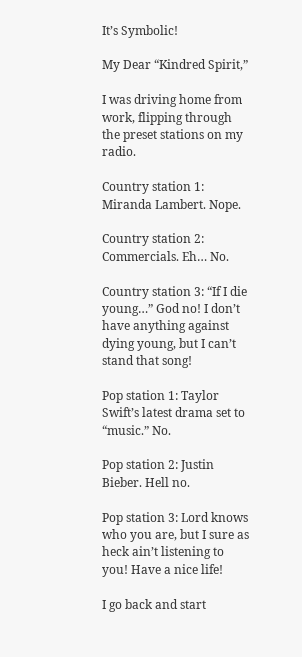It’s Symbolic!

My Dear “Kindred Spirit,”

I was driving home from work, flipping through the preset stations on my radio.

Country station 1: Miranda Lambert. Nope.

Country station 2: Commercials. Eh… No.

Country station 3: “If I die young…” God no! I don’t have anything against dying young, but I can’t stand that song!

Pop station 1: Taylor Swift’s latest drama set to “music.” No.

Pop station 2: Justin Bieber. Hell no.

Pop station 3: Lord knows who you are, but I sure as heck ain’t listening to you! Have a nice life!

I go back and start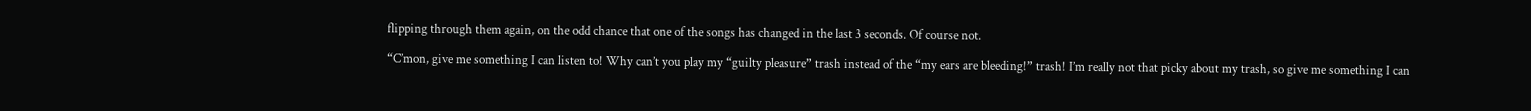flipping through them again, on the odd chance that one of the songs has changed in the last 3 seconds. Of course not.

“C’mon, give me something I can listen to! Why can’t you play my “guilty pleasure” trash instead of the “my ears are bleeding!” trash! I’m really not that picky about my trash, so give me something I can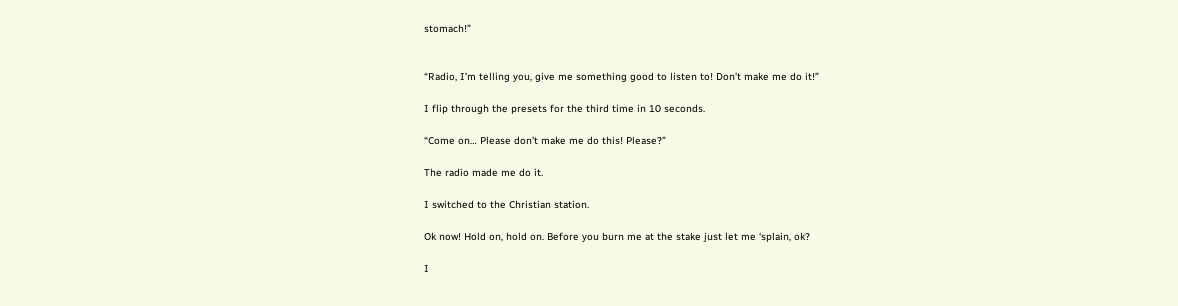stomach!”


“Radio, I’m telling you, give me something good to listen to! Don’t make me do it!”

I flip through the presets for the third time in 10 seconds.

“Come on… Please don’t make me do this! Please?”

The radio made me do it.

I switched to the Christian station.

Ok now! Hold on, hold on. Before you burn me at the stake just let me ‘splain, ok?

I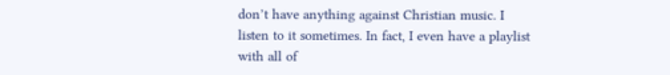don’t have anything against Christian music. I listen to it sometimes. In fact, I even have a playlist with all of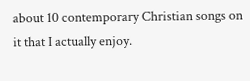about 10 contemporary Christian songs on it that I actually enjoy.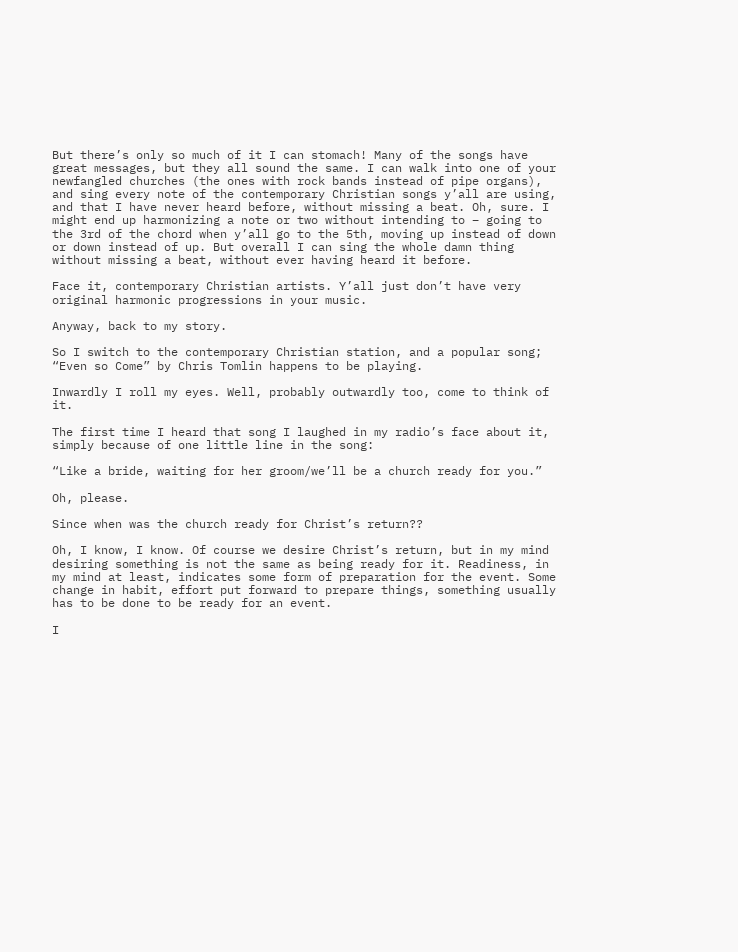But there’s only so much of it I can stomach! Many of the songs have great messages, but they all sound the same. I can walk into one of your newfangled churches (the ones with rock bands instead of pipe organs), and sing every note of the contemporary Christian songs y’all are using, and that I have never heard before, without missing a beat. Oh, sure. I might end up harmonizing a note or two without intending to – going to the 3rd of the chord when y’all go to the 5th, moving up instead of down or down instead of up. But overall I can sing the whole damn thing without missing a beat, without ever having heard it before.

Face it, contemporary Christian artists. Y’all just don’t have very original harmonic progressions in your music.

Anyway, back to my story.

So I switch to the contemporary Christian station, and a popular song; “Even so Come” by Chris Tomlin happens to be playing.

Inwardly I roll my eyes. Well, probably outwardly too, come to think of it.

The first time I heard that song I laughed in my radio’s face about it, simply because of one little line in the song:

“Like a bride, waiting for her groom/we’ll be a church ready for you.”

Oh, please.

Since when was the church ready for Christ’s return??

Oh, I know, I know. Of course we desire Christ’s return, but in my mind desiring something is not the same as being ready for it. Readiness, in my mind at least, indicates some form of preparation for the event. Some change in habit, effort put forward to prepare things, something usually has to be done to be ready for an event.

I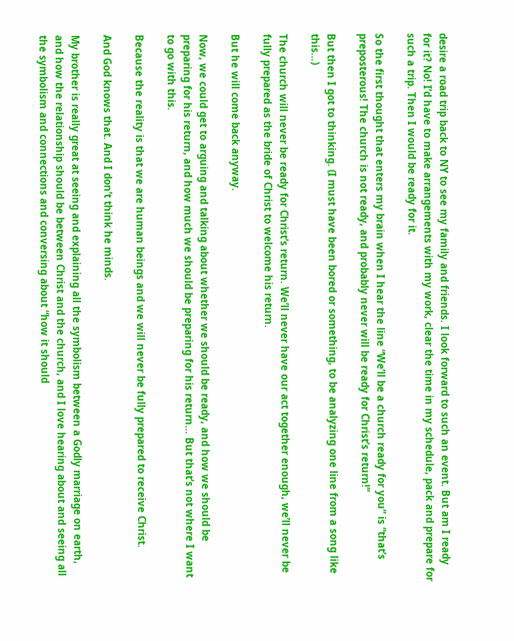desire a road trip back to NY to see my family and friends. I look forward to such an event. But am I ready for it? No! I’d have to make arrangements with my work, clear the time in my schedule, pack and prepare for such a trip. Then I would be ready for it.

So the first thought that enters my brain when I hear the line “We’ll be a church ready for you” is “that’s preposterous! The church is not ready, and probably never will be ready for Christ’s return!”

But then I got to thinking. (I must have been bored or something, to be analyzing one line from a song like this…)

The church will never be ready for Christ’s return. We’ll never have our act together enough, we’ll never be fully prepared as the bride of Christ to welcome his return.

But he will come back anyway.

Now, we could get to arguing and talking about whether we should be ready, and how we should be preparing for his return, and how much we should be preparing for his return… But that’s not where I want to go with this.

Because the reality is that we are human beings and we will never be fully prepared to receive Christ.

And God knows that. And I don’t think he minds.

My brother is really great at seeing and explaining all the symbolism between a Godly marriage on earth, and how the relationship should be between Christ and the church, and I love hearing about and seeing all the symbolism and connections and conversing about “how it should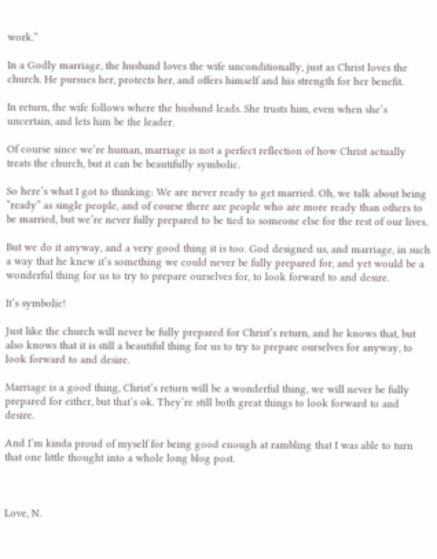work.”

In a Godly marriage, the husband loves the wife unconditionally, just as Christ loves the church. He pursues her, protects her, and offers himself and his strength for her benefit.

In return, the wife follows where the husband leads. She trusts him, even when she’s uncertain, and lets him be the leader.

Of course since we’re human, marriage is not a perfect reflection of how Christ actually treats the church, but it can be beautifully symbolic.

So here’s what I got to thinking: We are never ready to get married. Oh, we talk about being “ready” as single people, and of course there are people who are more ready than others to be married, but we’re never fully prepared to be tied to someone else for the rest of our lives.

But we do it anyway, and a very good thing it is too. God designed us, and marriage, in such a way that he knew it’s something we could never be fully prepared for, and yet would be a wonderful thing for us to try to prepare ourselves for, to look forward to and desire.

It’s symbolic!

Just like the church will never be fully prepared for Christ’s return, and he knows that, but also knows that it is still a beautiful thing for us to try to prepare ourselves for anyway, to look forward to and desire.

Marriage is a good thing, Christ’s return will be a wonderful thing, we will never be fully prepared for either, but that’s ok. They’re still both great things to look forward to and desire.

And I’m kinda proud of myself for being good enough at rambling that I was able to turn that one little thought into a whole long blog post.



Love, N.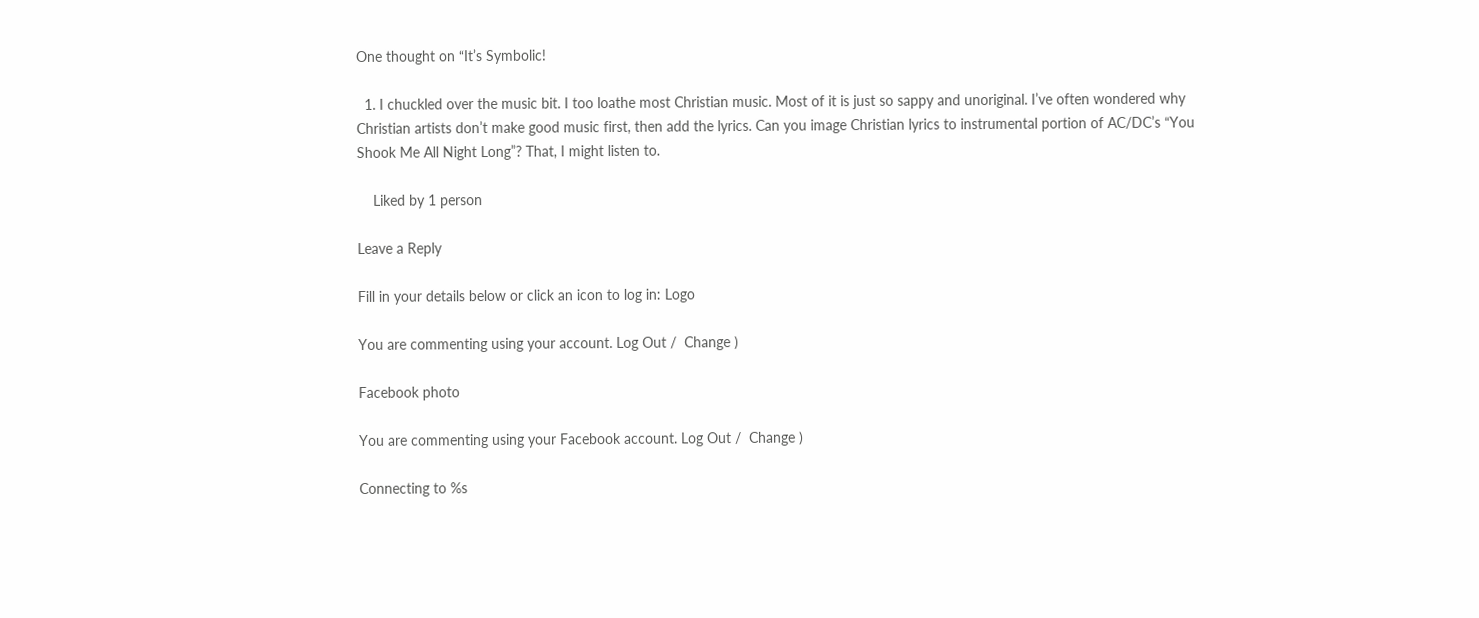One thought on “It’s Symbolic!

  1. I chuckled over the music bit. I too loathe most Christian music. Most of it is just so sappy and unoriginal. I’ve often wondered why Christian artists don’t make good music first, then add the lyrics. Can you image Christian lyrics to instrumental portion of AC/DC’s “You Shook Me All Night Long”? That, I might listen to.

    Liked by 1 person

Leave a Reply

Fill in your details below or click an icon to log in: Logo

You are commenting using your account. Log Out /  Change )

Facebook photo

You are commenting using your Facebook account. Log Out /  Change )

Connecting to %s